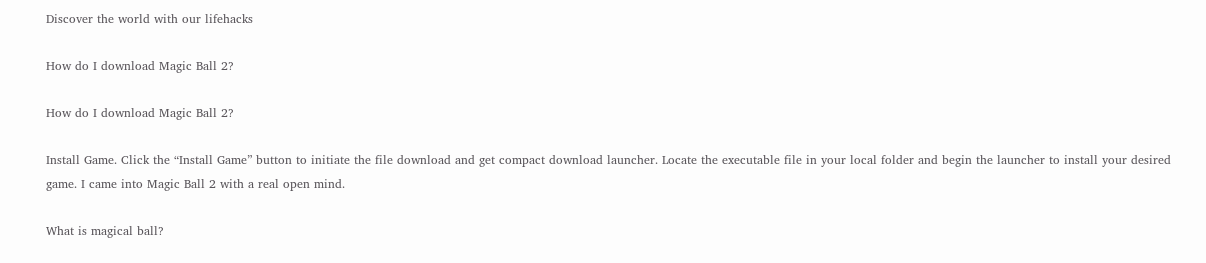Discover the world with our lifehacks

How do I download Magic Ball 2?

How do I download Magic Ball 2?

Install Game. Click the “Install Game” button to initiate the file download and get compact download launcher. Locate the executable file in your local folder and begin the launcher to install your desired game. I came into Magic Ball 2 with a real open mind.

What is magical ball?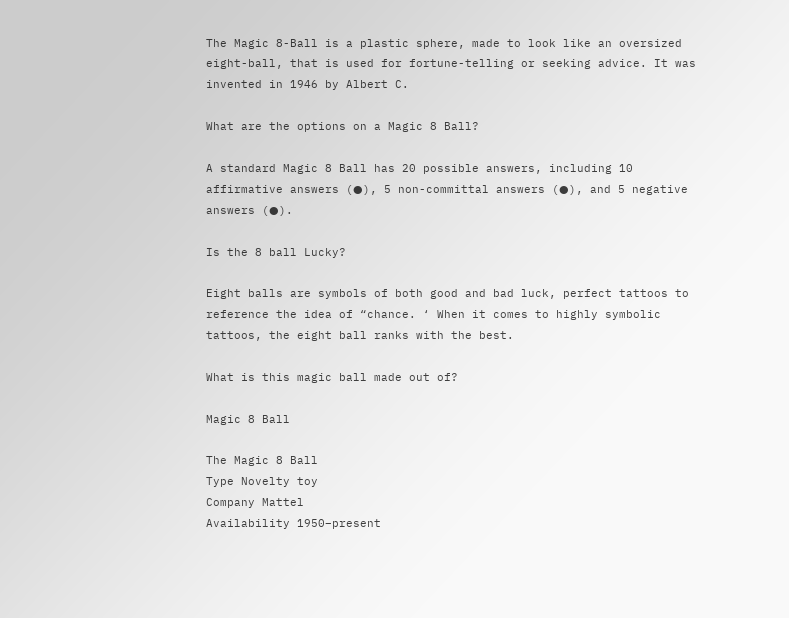The Magic 8-Ball is a plastic sphere, made to look like an oversized eight-ball, that is used for fortune-telling or seeking advice. It was invented in 1946 by Albert C.

What are the options on a Magic 8 Ball?

A standard Magic 8 Ball has 20 possible answers, including 10 affirmative answers (●), 5 non-committal answers (●), and 5 negative answers (●).

Is the 8 ball Lucky?

Eight balls are symbols of both good and bad luck, perfect tattoos to reference the idea of “chance. ‘ When it comes to highly symbolic tattoos, the eight ball ranks with the best.

What is this magic ball made out of?

Magic 8 Ball

The Magic 8 Ball
Type Novelty toy
Company Mattel
Availability 1950–present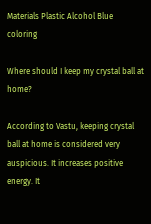Materials Plastic Alcohol Blue coloring

Where should I keep my crystal ball at home?

According to Vastu, keeping crystal ball at home is considered very auspicious. It increases positive energy. It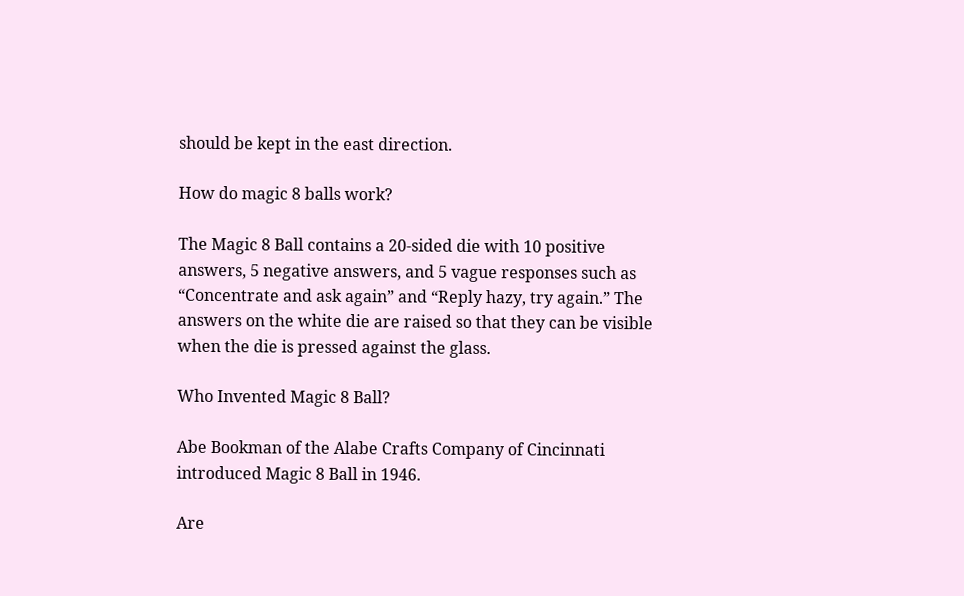should be kept in the east direction.

How do magic 8 balls work?

The Magic 8 Ball contains a 20-sided die with 10 positive answers, 5 negative answers, and 5 vague responses such as “Concentrate and ask again” and “Reply hazy, try again.” The answers on the white die are raised so that they can be visible when the die is pressed against the glass.

Who Invented Magic 8 Ball?

Abe Bookman of the Alabe Crafts Company of Cincinnati introduced Magic 8 Ball in 1946.

Are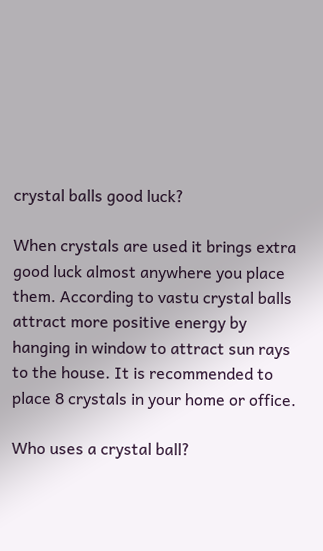crystal balls good luck?

When crystals are used it brings extra good luck almost anywhere you place them. According to vastu crystal balls attract more positive energy by hanging in window to attract sun rays to the house. It is recommended to place 8 crystals in your home or office.

Who uses a crystal ball?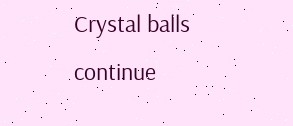Crystal balls continue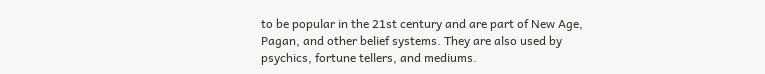to be popular in the 21st century and are part of New Age, Pagan, and other belief systems. They are also used by psychics, fortune tellers, and mediums.